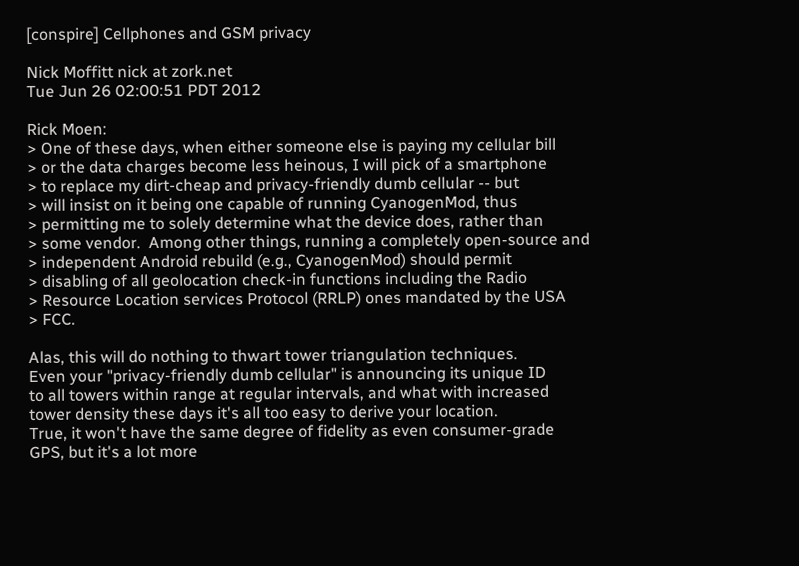[conspire] Cellphones and GSM privacy

Nick Moffitt nick at zork.net
Tue Jun 26 02:00:51 PDT 2012

Rick Moen:
> One of these days, when either someone else is paying my cellular bill
> or the data charges become less heinous, I will pick of a smartphone
> to replace my dirt-cheap and privacy-friendly dumb cellular -- but
> will insist on it being one capable of running CyanogenMod, thus
> permitting me to solely determine what the device does, rather than
> some vendor.  Among other things, running a completely open-source and
> independent Android rebuild (e.g., CyanogenMod) should permit
> disabling of all geolocation check-in functions including the Radio
> Resource Location services Protocol (RRLP) ones mandated by the USA
> FCC.

Alas, this will do nothing to thwart tower triangulation techniques.
Even your "privacy-friendly dumb cellular" is announcing its unique ID
to all towers within range at regular intervals, and what with increased
tower density these days it's all too easy to derive your location.
True, it won't have the same degree of fidelity as even consumer-grade
GPS, but it's a lot more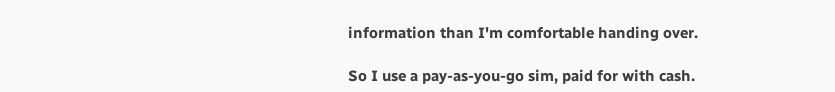information than I'm comfortable handing over.

So I use a pay-as-you-go sim, paid for with cash.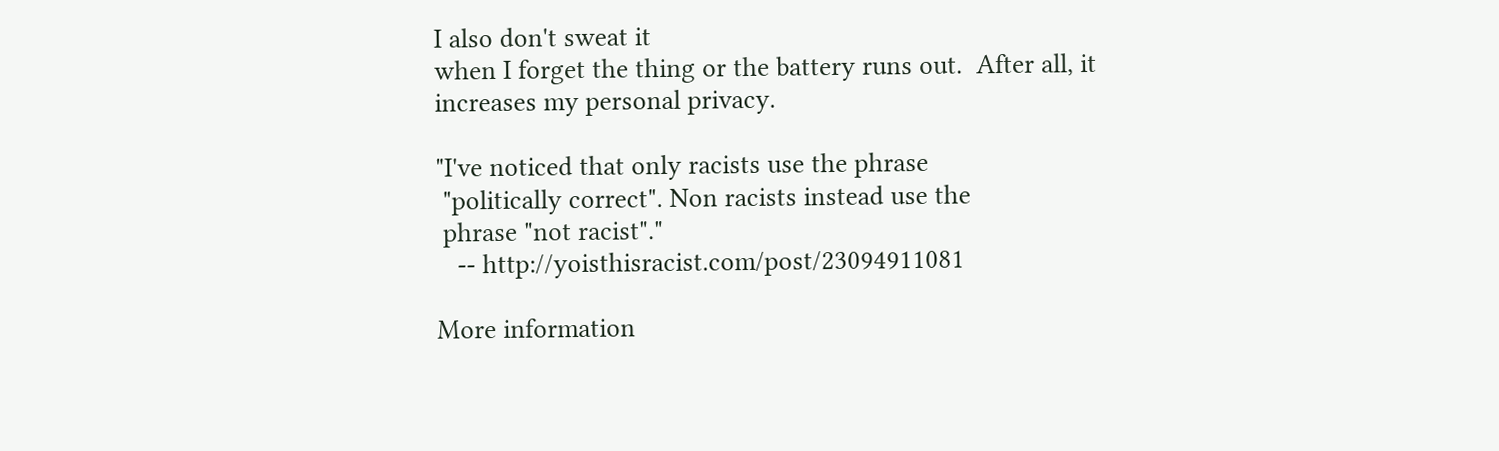I also don't sweat it
when I forget the thing or the battery runs out.  After all, it
increases my personal privacy.

"I've noticed that only racists use the phrase
 "politically correct". Non racists instead use the
 phrase "not racist"."
   -- http://yoisthisracist.com/post/23094911081

More information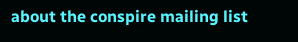about the conspire mailing list